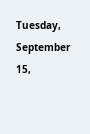Tuesday, September 15,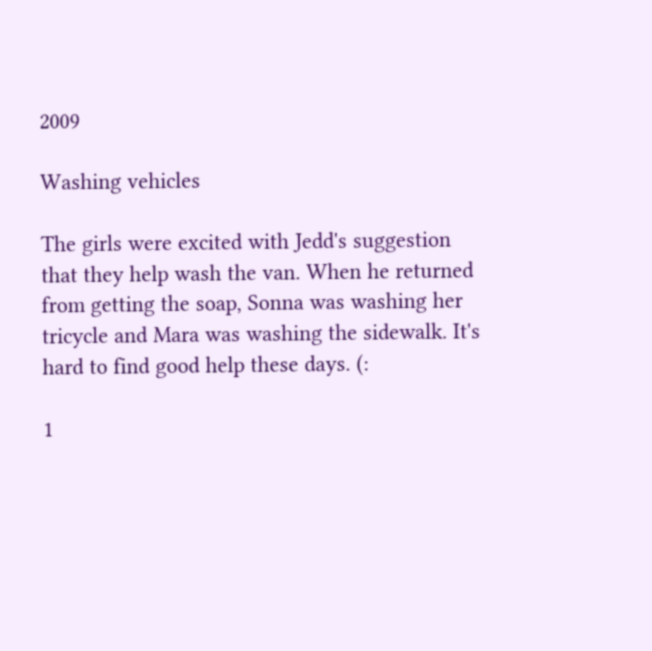2009

Washing vehicles

The girls were excited with Jedd's suggestion that they help wash the van. When he returned from getting the soap, Sonna was washing her tricycle and Mara was washing the sidewalk. It's hard to find good help these days. (:

1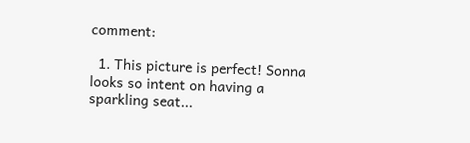comment:

  1. This picture is perfect! Sonna looks so intent on having a sparkling seat...